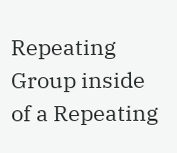Repeating Group inside of a Repeating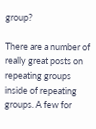group?

There are a number of really great posts on repeating groups inside of repeating groups. A few for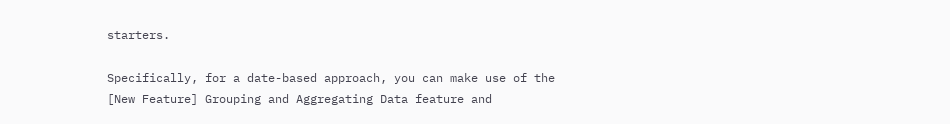starters.

Specifically, for a date-based approach, you can make use of the [New Feature] Grouping and Aggregating Data feature and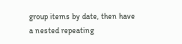group items by date, then have a nested repeating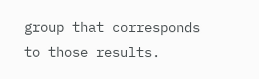group that corresponds to those results.